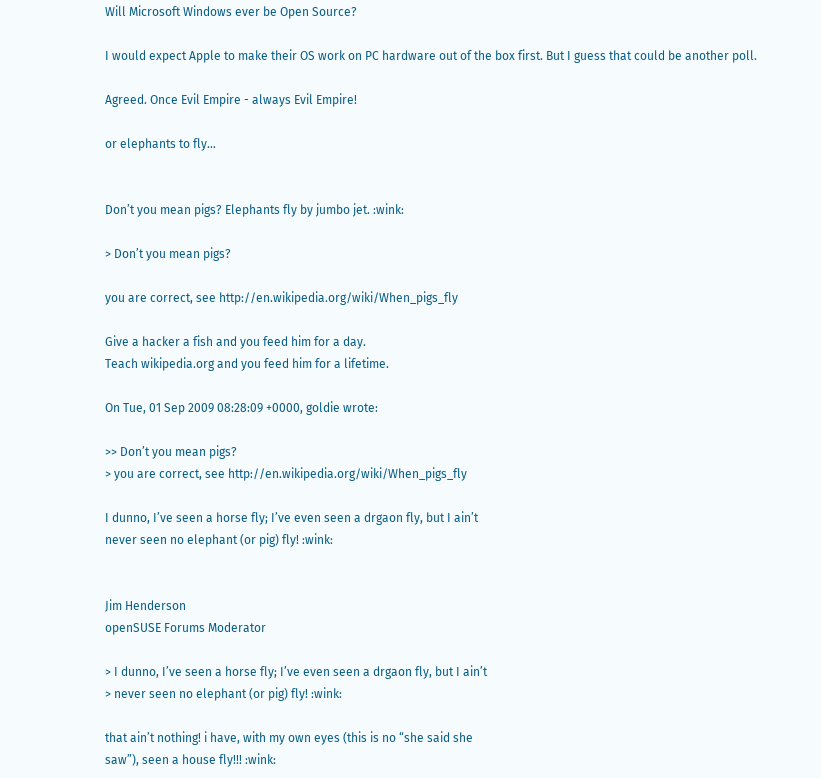Will Microsoft Windows ever be Open Source?

I would expect Apple to make their OS work on PC hardware out of the box first. But I guess that could be another poll.

Agreed. Once Evil Empire - always Evil Empire!

or elephants to fly…


Don’t you mean pigs? Elephants fly by jumbo jet. :wink:

> Don’t you mean pigs?

you are correct, see http://en.wikipedia.org/wiki/When_pigs_fly

Give a hacker a fish and you feed him for a day.
Teach wikipedia.org and you feed him for a lifetime.

On Tue, 01 Sep 2009 08:28:09 +0000, goldie wrote:

>> Don’t you mean pigs?
> you are correct, see http://en.wikipedia.org/wiki/When_pigs_fly

I dunno, I’ve seen a horse fly; I’ve even seen a drgaon fly, but I ain’t
never seen no elephant (or pig) fly! :wink:


Jim Henderson
openSUSE Forums Moderator

> I dunno, I’ve seen a horse fly; I’ve even seen a drgaon fly, but I ain’t
> never seen no elephant (or pig) fly! :wink:

that ain’t nothing! i have, with my own eyes (this is no “she said she
saw”), seen a house fly!!! :wink: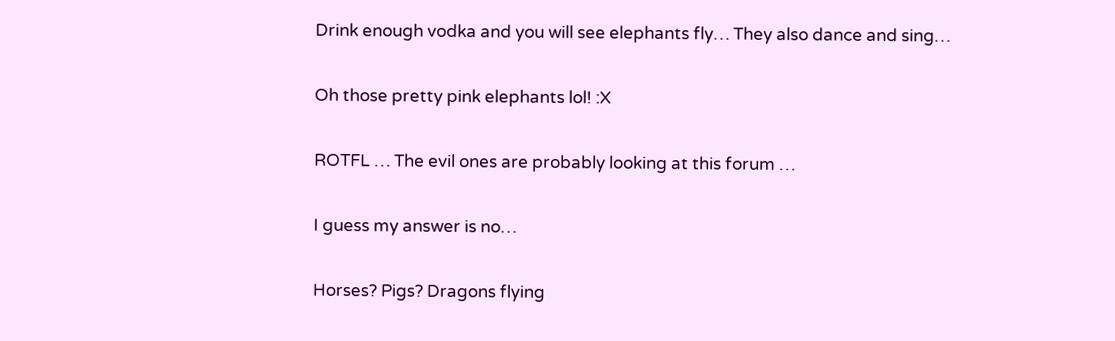Drink enough vodka and you will see elephants fly… They also dance and sing…

Oh those pretty pink elephants lol! :X

ROTFL … The evil ones are probably looking at this forum …

I guess my answer is no…

Horses? Pigs? Dragons flying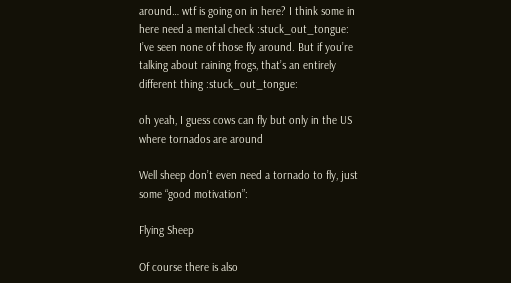around… wtf is going on in here? I think some in here need a mental check :stuck_out_tongue:
I’ve seen none of those fly around. But if you’re talking about raining frogs, that’s an entirely different thing :stuck_out_tongue:

oh yeah, I guess cows can fly but only in the US where tornados are around

Well sheep don’t even need a tornado to fly, just some “good motivation”:

Flying Sheep

Of course there is also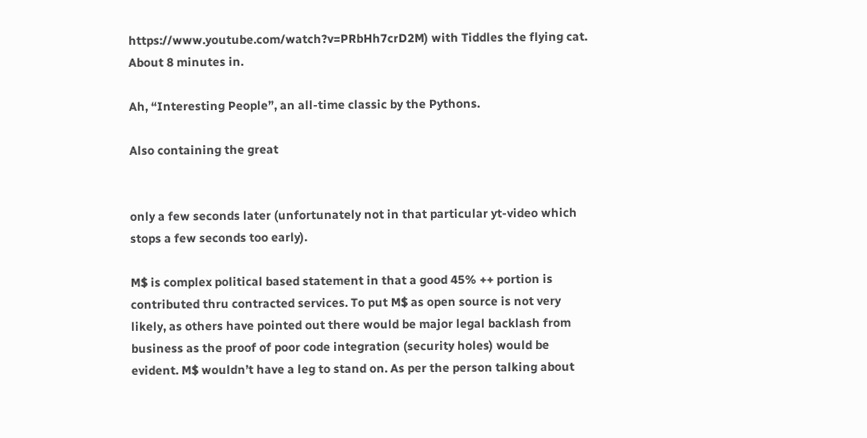https://www.youtube.com/watch?v=PRbHh7crD2M) with Tiddles the flying cat. About 8 minutes in.

Ah, “Interesting People”, an all-time classic by the Pythons.

Also containing the great


only a few seconds later (unfortunately not in that particular yt-video which stops a few seconds too early).

M$ is complex political based statement in that a good 45% ++ portion is contributed thru contracted services. To put M$ as open source is not very likely, as others have pointed out there would be major legal backlash from business as the proof of poor code integration (security holes) would be evident. M$ wouldn’t have a leg to stand on. As per the person talking about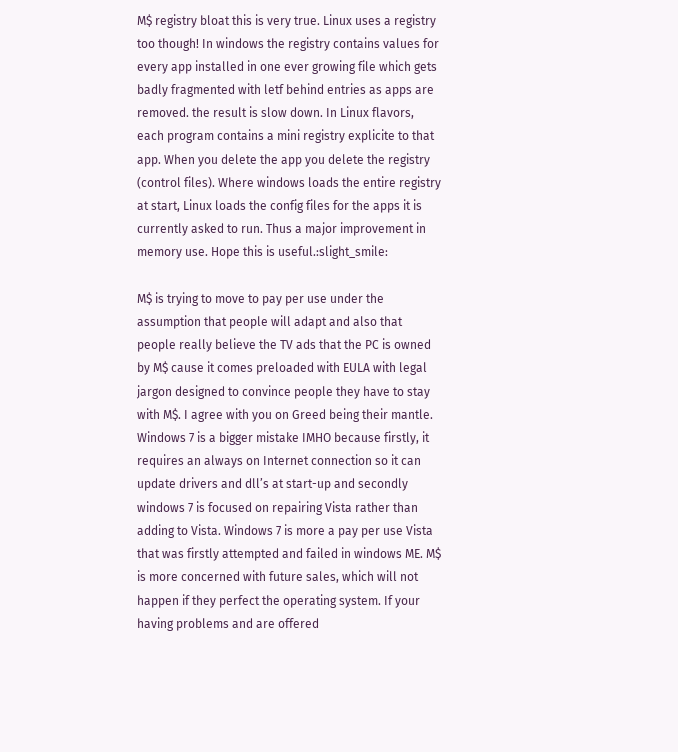M$ registry bloat this is very true. Linux uses a registry too though! In windows the registry contains values for every app installed in one ever growing file which gets badly fragmented with letf behind entries as apps are removed. the result is slow down. In Linux flavors, each program contains a mini registry explicite to that app. When you delete the app you delete the registry (control files). Where windows loads the entire registry at start, Linux loads the config files for the apps it is currently asked to run. Thus a major improvement in memory use. Hope this is useful.:slight_smile:

M$ is trying to move to pay per use under the assumption that people will adapt and also that people really believe the TV ads that the PC is owned by M$ cause it comes preloaded with EULA with legal jargon designed to convince people they have to stay with M$. I agree with you on Greed being their mantle. Windows 7 is a bigger mistake IMHO because firstly, it requires an always on Internet connection so it can update drivers and dll’s at start-up and secondly windows 7 is focused on repairing Vista rather than adding to Vista. Windows 7 is more a pay per use Vista that was firstly attempted and failed in windows ME. M$ is more concerned with future sales, which will not happen if they perfect the operating system. If your having problems and are offered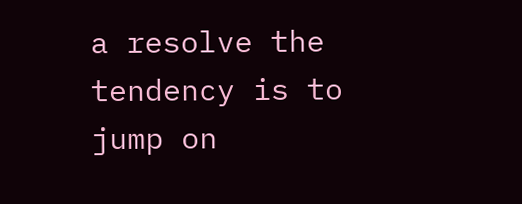a resolve the tendency is to jump on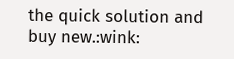the quick solution and buy new.:wink: